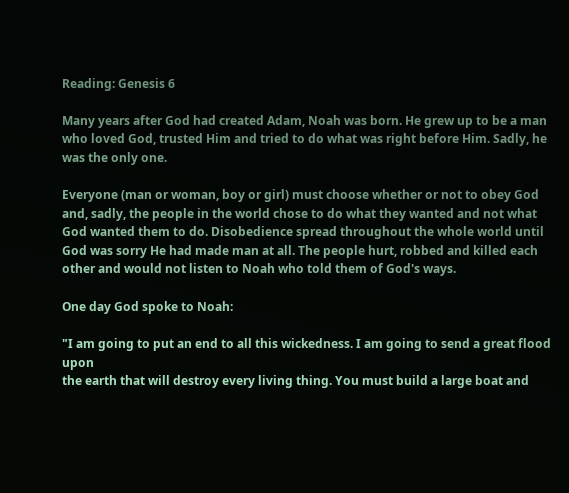Reading: Genesis 6

Many years after God had created Adam, Noah was born. He grew up to be a man who loved God, trusted Him and tried to do what was right before Him. Sadly, he was the only one.

Everyone (man or woman, boy or girl) must choose whether or not to obey God and, sadly, the people in the world chose to do what they wanted and not what God wanted them to do. Disobedience spread throughout the whole world until God was sorry He had made man at all. The people hurt, robbed and killed each other and would not listen to Noah who told them of God's ways.

One day God spoke to Noah:

"I am going to put an end to all this wickedness. I am going to send a great flood upon
the earth that will destroy every living thing. You must build a large boat and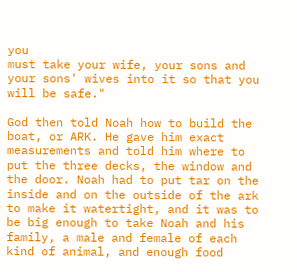you
must take your wife, your sons and your sons' wives into it so that you will be safe."

God then told Noah how to build the boat, or ARK. He gave him exact measurements and told him where to put the three decks, the window and the door. Noah had to put tar on the inside and on the outside of the ark to make it watertight, and it was to be big enough to take Noah and his family, a male and female of each kind of animal, and enough food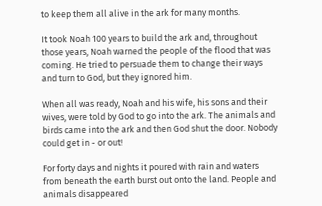to keep them all alive in the ark for many months.

It took Noah 100 years to build the ark and, throughout those years, Noah warned the people of the flood that was coming. He tried to persuade them to change their ways and turn to God, but they ignored him.

When all was ready, Noah and his wife, his sons and their wives, were told by God to go into the ark. The animals and birds came into the ark and then God shut the door. Nobody could get in - or out!

For forty days and nights it poured with rain and waters from beneath the earth burst out onto the land. People and animals disappeared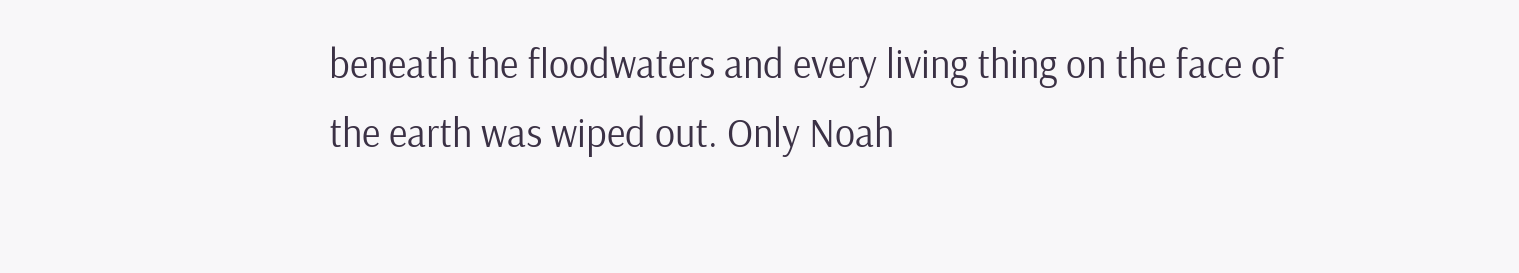beneath the floodwaters and every living thing on the face of the earth was wiped out. Only Noah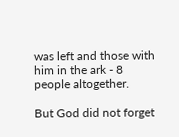was left and those with him in the ark - 8 people altogether.

But God did not forget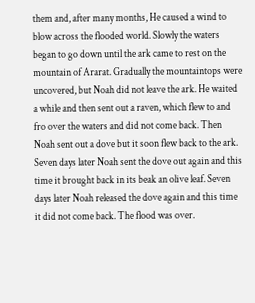them and, after many months, He caused a wind to blow across the flooded world. Slowly the waters began to go down until the ark came to rest on the mountain of Ararat. Gradually the mountaintops were uncovered, but Noah did not leave the ark. He waited a while and then sent out a raven, which flew to and fro over the waters and did not come back. Then Noah sent out a dove but it soon flew back to the ark. Seven days later Noah sent the dove out again and this time it brought back in its beak an olive leaf. Seven days later Noah released the dove again and this time it did not come back. The flood was over.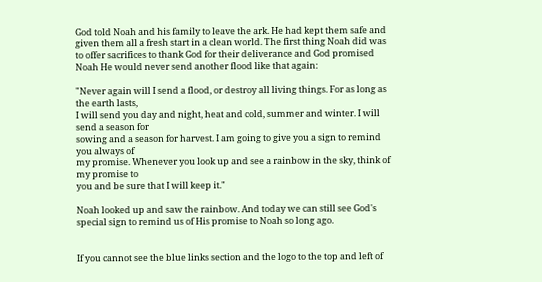God told Noah and his family to leave the ark. He had kept them safe and given them all a fresh start in a clean world. The first thing Noah did was to offer sacrifices to thank God for their deliverance and God promised Noah He would never send another flood like that again:

"Never again will I send a flood, or destroy all living things. For as long as the earth lasts,
I will send you day and night, heat and cold, summer and winter. I will send a season for
sowing and a season for harvest. I am going to give you a sign to remind you always of
my promise. Whenever you look up and see a rainbow in the sky, think of my promise to
you and be sure that I will keep it."

Noah looked up and saw the rainbow. And today we can still see God's special sign to remind us of His promise to Noah so long ago.


If you cannot see the blue links section and the logo to the top and left of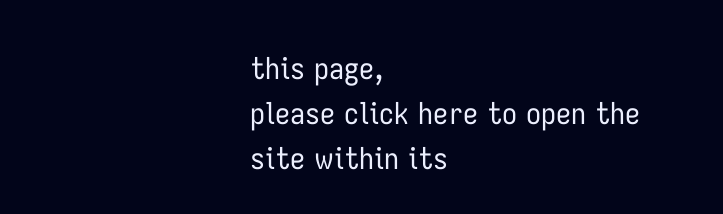this page,
please click here to open the site within its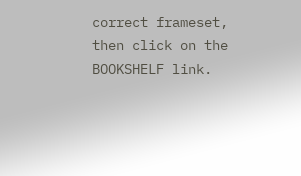correct frameset, then click on the BOOKSHELF link.